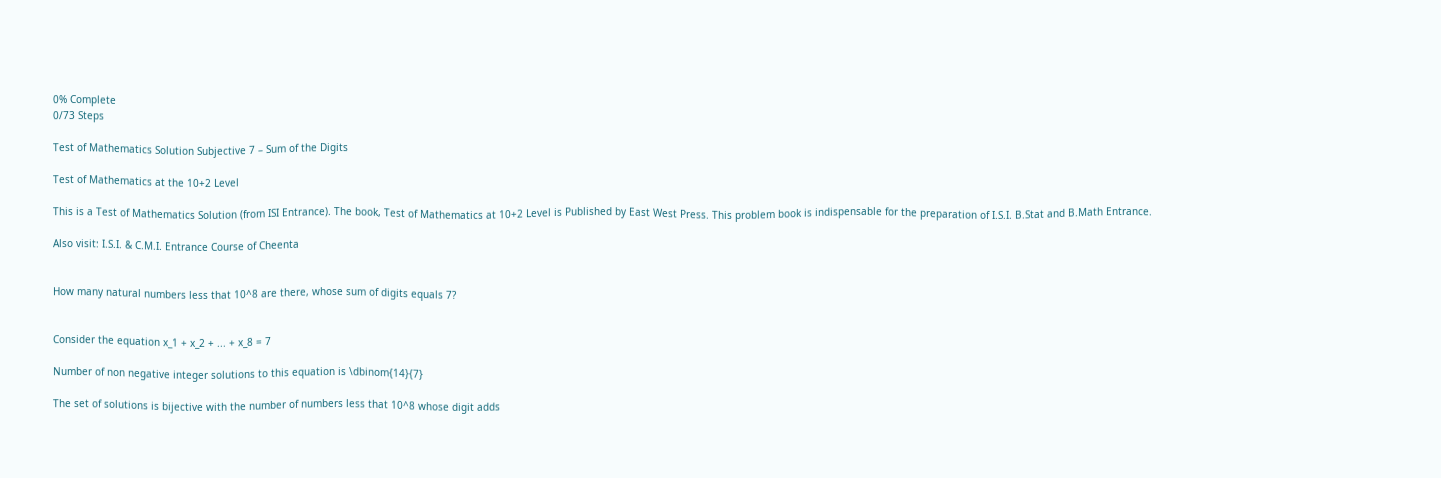0% Complete
0/73 Steps

Test of Mathematics Solution Subjective 7 – Sum of the Digits

Test of Mathematics at the 10+2 Level

This is a Test of Mathematics Solution (from ISI Entrance). The book, Test of Mathematics at 10+2 Level is Published by East West Press. This problem book is indispensable for the preparation of I.S.I. B.Stat and B.Math Entrance.

Also visit: I.S.I. & C.M.I. Entrance Course of Cheenta


How many natural numbers less that 10^8 are there, whose sum of digits equals 7?


Consider the equation x_1 + x_2 + ... + x_8 = 7

Number of non negative integer solutions to this equation is \dbinom{14}{7}

The set of solutions is bijective with the number of numbers less that 10^8 whose digit adds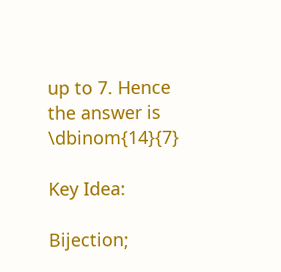up to 7. Hence the answer is \dbinom{14}{7}

Key Idea:

Bijection;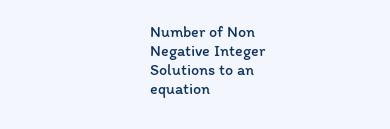Number of Non Negative Integer Solutions to an equation